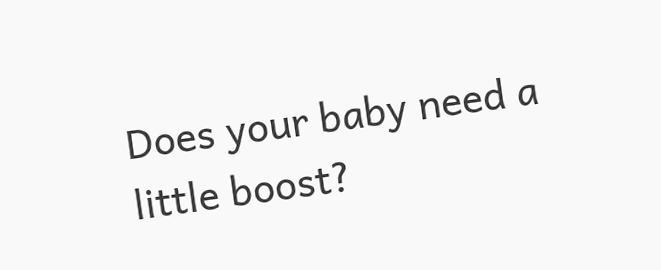Does your baby need a little boost?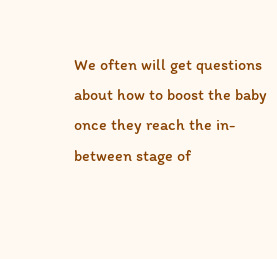We often will get questions about how to boost the baby once they reach the in-between stage of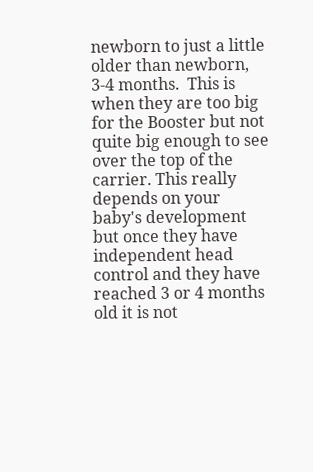newborn to just a little older than newborn, 3-4 months.  This is when they are too big for the Booster but not quite big enough to see over the top of the carrier. This really depends on your baby's development but once they have independent head control and they have reached 3 or 4 months old it is not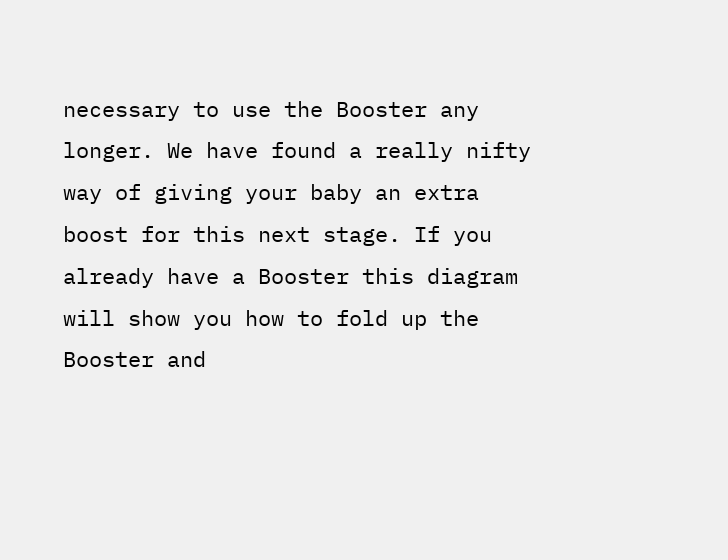necessary to use the Booster any longer. We have found a really nifty way of giving your baby an extra boost for this next stage. If you already have a Booster this diagram will show you how to fold up the Booster and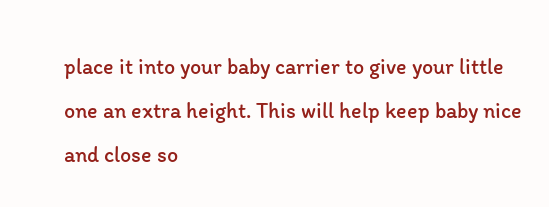place it into your baby carrier to give your little one an extra height. This will help keep baby nice and close so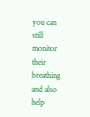you can still monitor their breathing and also help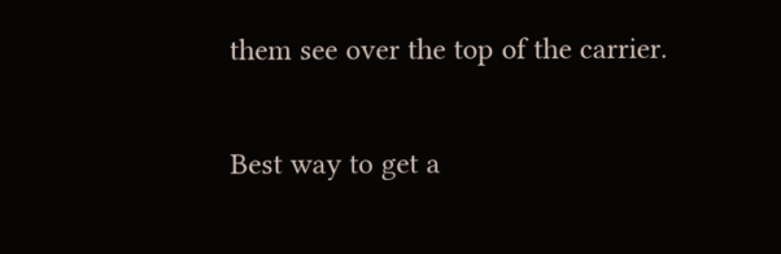them see over the top of the carrier.

Best way to get a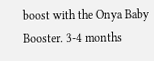boost with the Onya Baby Booster. 3-4 months